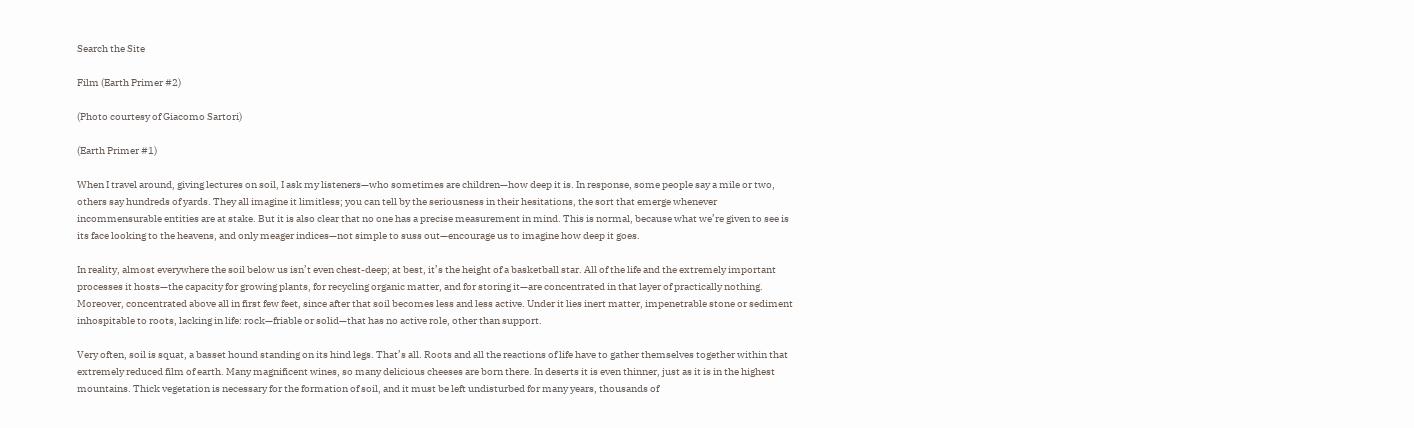Search the Site

Film (Earth Primer #2)

(Photo courtesy of Giacomo Sartori)

(Earth Primer #1)

When I travel around, giving lectures on soil, I ask my listeners—who sometimes are children—how deep it is. In response, some people say a mile or two, others say hundreds of yards. They all imagine it limitless; you can tell by the seriousness in their hesitations, the sort that emerge whenever incommensurable entities are at stake. But it is also clear that no one has a precise measurement in mind. This is normal, because what we’re given to see is its face looking to the heavens, and only meager indices—not simple to suss out—encourage us to imagine how deep it goes.

In reality, almost everywhere the soil below us isn’t even chest-deep; at best, it’s the height of a basketball star. All of the life and the extremely important processes it hosts—the capacity for growing plants, for recycling organic matter, and for storing it—are concentrated in that layer of practically nothing. Moreover, concentrated above all in first few feet, since after that soil becomes less and less active. Under it lies inert matter, impenetrable stone or sediment inhospitable to roots, lacking in life: rock—friable or solid—that has no active role, other than support.

Very often, soil is squat, a basset hound standing on its hind legs. That’s all. Roots and all the reactions of life have to gather themselves together within that extremely reduced film of earth. Many magnificent wines, so many delicious cheeses are born there. In deserts it is even thinner, just as it is in the highest mountains. Thick vegetation is necessary for the formation of soil, and it must be left undisturbed for many years, thousands of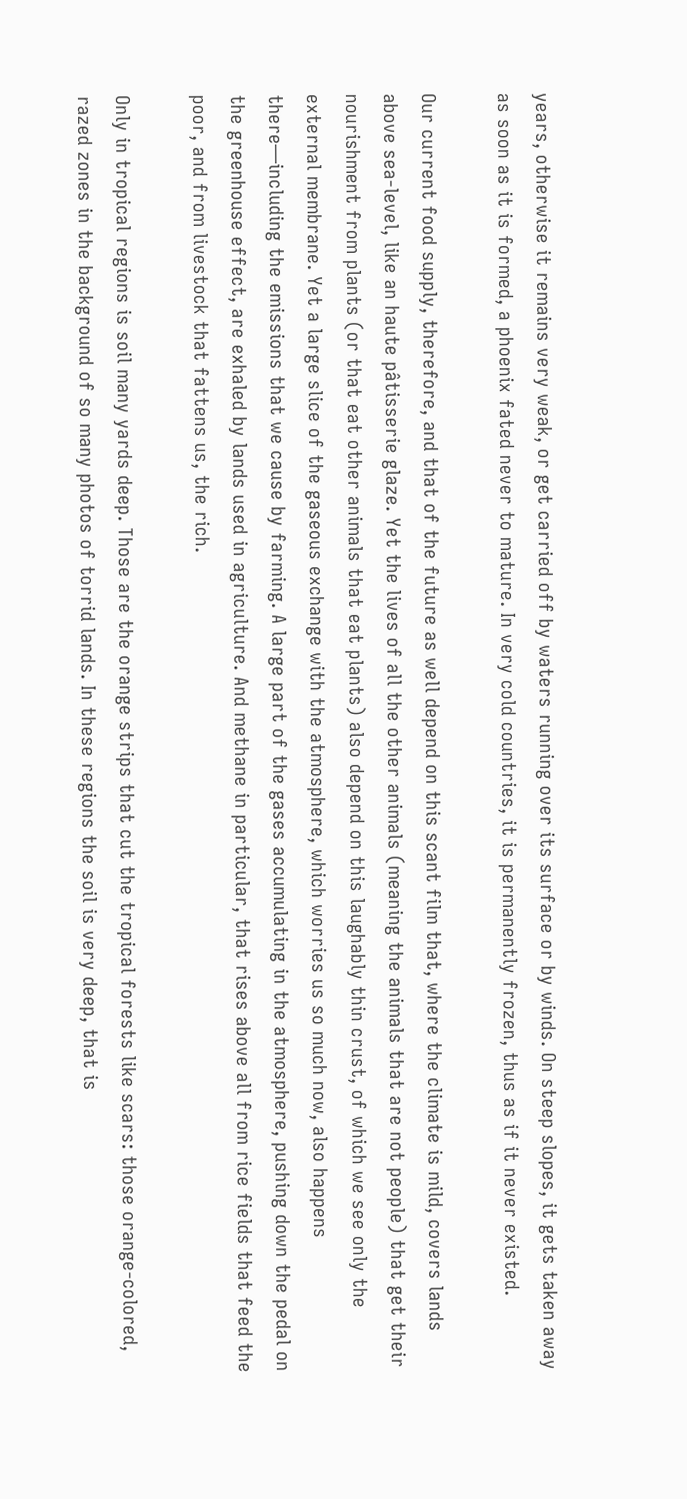years, otherwise it remains very weak, or get carried off by waters running over its surface or by winds. On steep slopes, it gets taken away as soon as it is formed, a phoenix fated never to mature. In very cold countries, it is permanently frozen, thus as if it never existed.

Our current food supply, therefore, and that of the future as well depend on this scant film that, where the climate is mild, covers lands above sea-level, like an haute pâtisserie glaze. Yet the lives of all the other animals (meaning the animals that are not people) that get their nourishment from plants (or that eat other animals that eat plants) also depend on this laughably thin crust, of which we see only the external membrane. Yet a large slice of the gaseous exchange with the atmosphere, which worries us so much now, also happens there—including the emissions that we cause by farming. A large part of the gases accumulating in the atmosphere, pushing down the pedal on the greenhouse effect, are exhaled by lands used in agriculture. And methane in particular, that rises above all from rice fields that feed the poor, and from livestock that fattens us, the rich.

Only in tropical regions is soil many yards deep. Those are the orange strips that cut the tropical forests like scars: those orange-colored, razed zones in the background of so many photos of torrid lands. In these regions the soil is very deep, that is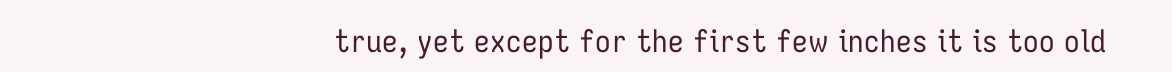true, yet except for the first few inches it is too old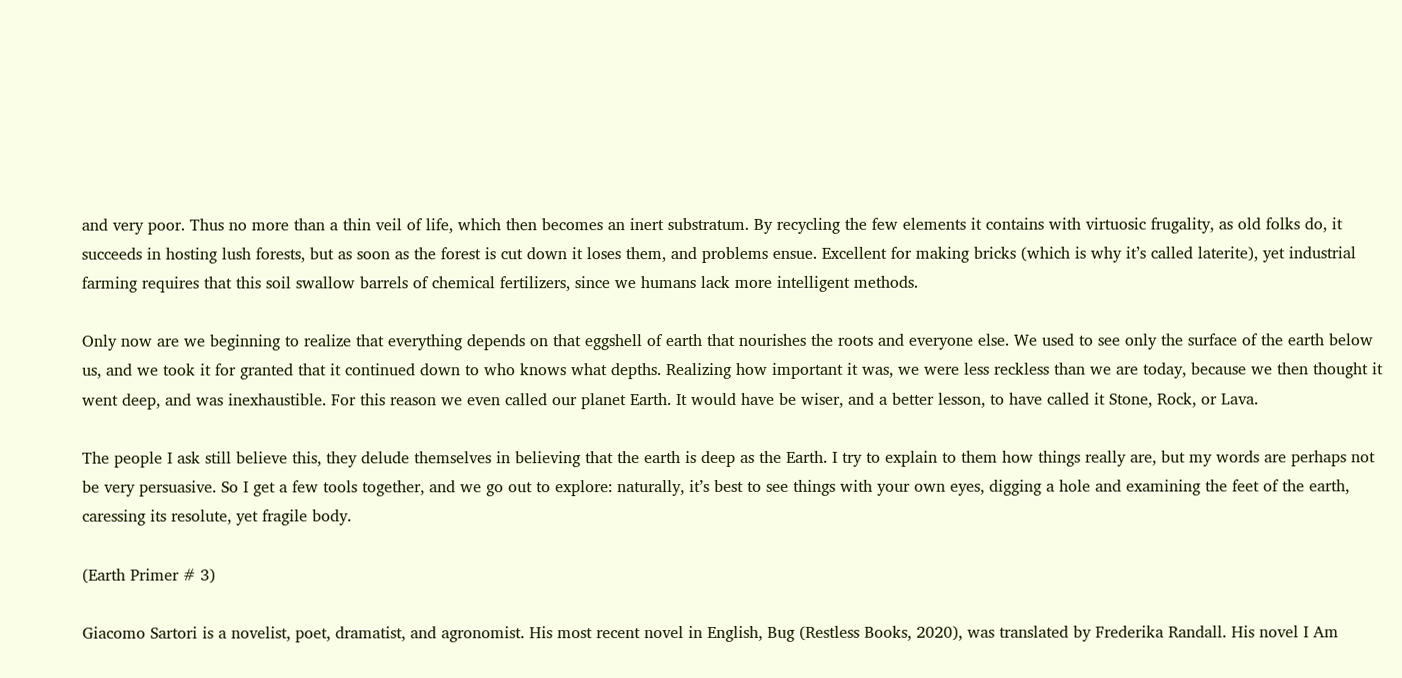and very poor. Thus no more than a thin veil of life, which then becomes an inert substratum. By recycling the few elements it contains with virtuosic frugality, as old folks do, it succeeds in hosting lush forests, but as soon as the forest is cut down it loses them, and problems ensue. Excellent for making bricks (which is why it’s called laterite), yet industrial farming requires that this soil swallow barrels of chemical fertilizers, since we humans lack more intelligent methods.

Only now are we beginning to realize that everything depends on that eggshell of earth that nourishes the roots and everyone else. We used to see only the surface of the earth below us, and we took it for granted that it continued down to who knows what depths. Realizing how important it was, we were less reckless than we are today, because we then thought it went deep, and was inexhaustible. For this reason we even called our planet Earth. It would have be wiser, and a better lesson, to have called it Stone, Rock, or Lava.

The people I ask still believe this, they delude themselves in believing that the earth is deep as the Earth. I try to explain to them how things really are, but my words are perhaps not be very persuasive. So I get a few tools together, and we go out to explore: naturally, it’s best to see things with your own eyes, digging a hole and examining the feet of the earth, caressing its resolute, yet fragile body.

(Earth Primer # 3)

Giacomo Sartori is a novelist, poet, dramatist, and agronomist. His most recent novel in English, Bug (Restless Books, 2020), was translated by Frederika Randall. His novel I Am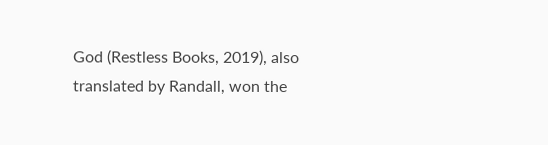God (Restless Books, 2019), also translated by Randall, won the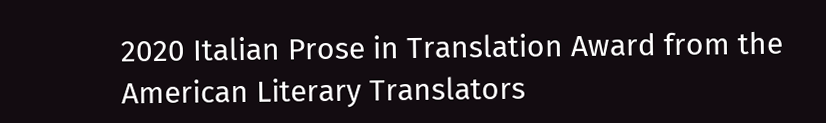2020 Italian Prose in Translation Award from the American Literary Translators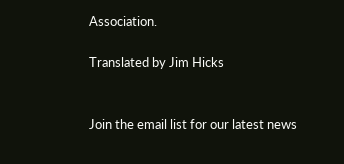Association.

Translated by Jim Hicks


Join the email list for our latest news